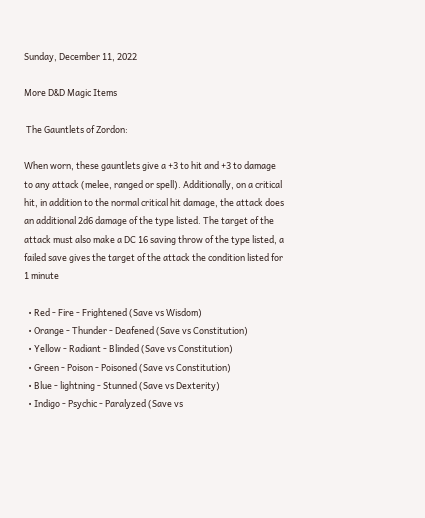Sunday, December 11, 2022

More D&D Magic Items

 The Gauntlets of Zordon:

When worn, these gauntlets give a +3 to hit and +3 to damage to any attack (melee, ranged or spell). Additionally, on a critical hit, in addition to the normal critical hit damage, the attack does an additional 2d6 damage of the type listed. The target of the attack must also make a DC 16 saving throw of the type listed, a failed save gives the target of the attack the condition listed for 1 minute

  • Red - Fire - Frightened (Save vs Wisdom)
  • Orange - Thunder - Deafened (Save vs Constitution)
  • Yellow - Radiant - Blinded (Save vs Constitution)
  • Green - Poison - Poisoned (Save vs Constitution)
  • Blue - lightning - Stunned (Save vs Dexterity)
  • Indigo - Psychic - Paralyzed (Save vs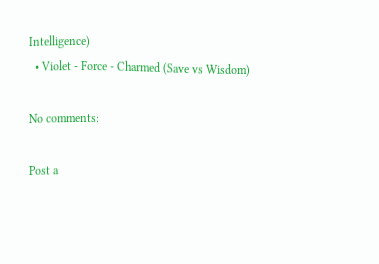Intelligence)
  • Violet - Force - Charmed (Save vs Wisdom)

No comments:

Post a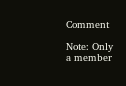Comment

Note: Only a member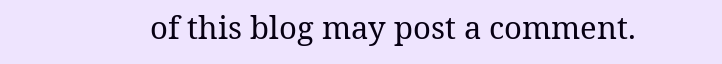of this blog may post a comment.